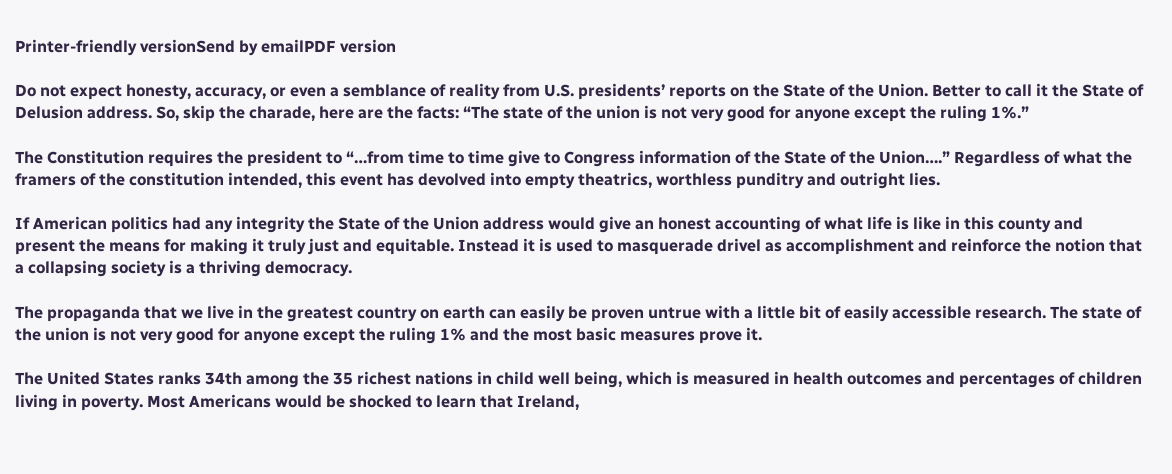Printer-friendly versionSend by emailPDF version

Do not expect honesty, accuracy, or even a semblance of reality from U.S. presidents’ reports on the State of the Union. Better to call it the State of Delusion address. So, skip the charade, here are the facts: “The state of the union is not very good for anyone except the ruling 1%.”

The Constitution requires the president to “…from time to time give to Congress information of the State of the Union….” Regardless of what the framers of the constitution intended, this event has devolved into empty theatrics, worthless punditry and outright lies.

If American politics had any integrity the State of the Union address would give an honest accounting of what life is like in this county and present the means for making it truly just and equitable. Instead it is used to masquerade drivel as accomplishment and reinforce the notion that a collapsing society is a thriving democracy.

The propaganda that we live in the greatest country on earth can easily be proven untrue with a little bit of easily accessible research. The state of the union is not very good for anyone except the ruling 1% and the most basic measures prove it.

The United States ranks 34th among the 35 richest nations in child well being, which is measured in health outcomes and percentages of children living in poverty. Most Americans would be shocked to learn that Ireland,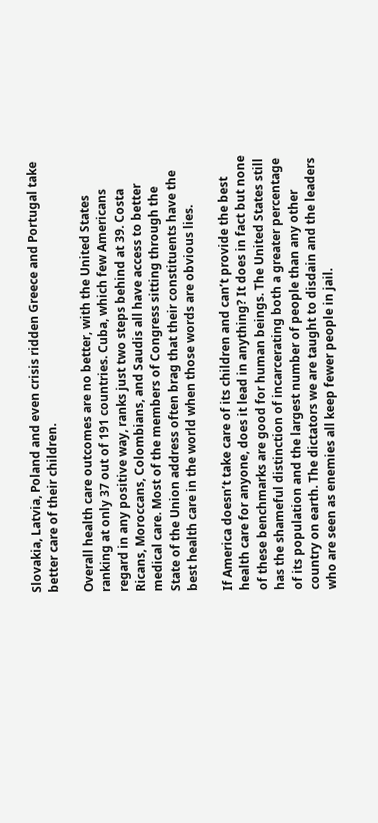Slovakia, Latvia, Poland and even crisis ridden Greece and Portugal take better care of their children.

Overall health care outcomes are no better, with the United States ranking at only 37 out of 191 countries. Cuba, which few Americans regard in any positive way, ranks just two steps behind at 39. Costa Ricans, Moroccans, Colombians, and Saudis all have access to better medical care. Most of the members of Congress sitting through the State of the Union address often brag that their constituents have the best health care in the world when those words are obvious lies.

If America doesn’t take care of its children and can’t provide the best health care for anyone, does it lead in anything? It does in fact but none of these benchmarks are good for human beings. The United States still has the shameful distinction of incarcerating both a greater percentage of its population and the largest number of people than any other country on earth. The dictators we are taught to disdain and the leaders who are seen as enemies all keep fewer people in jail.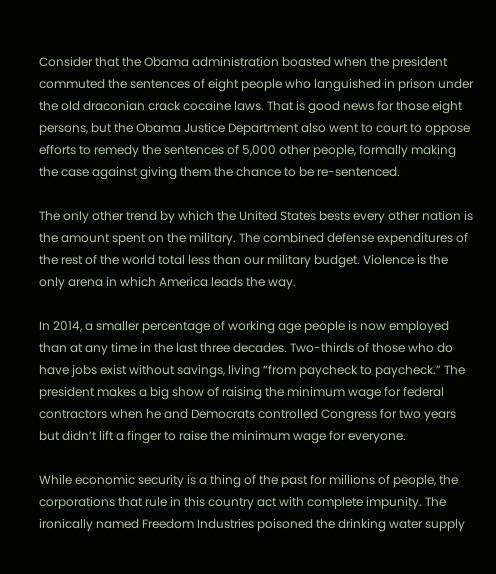Consider that the Obama administration boasted when the president commuted the sentences of eight people who languished in prison under the old draconian crack cocaine laws. That is good news for those eight persons, but the Obama Justice Department also went to court to oppose efforts to remedy the sentences of 5,000 other people, formally making the case against giving them the chance to be re-sentenced.

The only other trend by which the United States bests every other nation is the amount spent on the military. The combined defense expenditures of the rest of the world total less than our military budget. Violence is the only arena in which America leads the way.

In 2014, a smaller percentage of working age people is now employed than at any time in the last three decades. Two-thirds of those who do have jobs exist without savings, living “from paycheck to paycheck.” The president makes a big show of raising the minimum wage for federal contractors when he and Democrats controlled Congress for two years but didn’t lift a finger to raise the minimum wage for everyone.

While economic security is a thing of the past for millions of people, the corporations that rule in this country act with complete impunity. The ironically named Freedom Industries poisoned the drinking water supply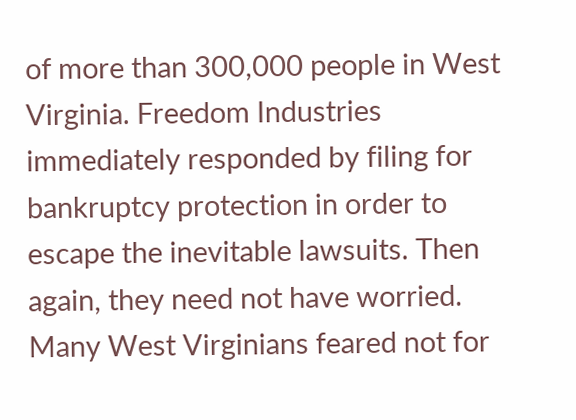of more than 300,000 people in West Virginia. Freedom Industries immediately responded by filing for bankruptcy protection in order to escape the inevitable lawsuits. Then again, they need not have worried. Many West Virginians feared not for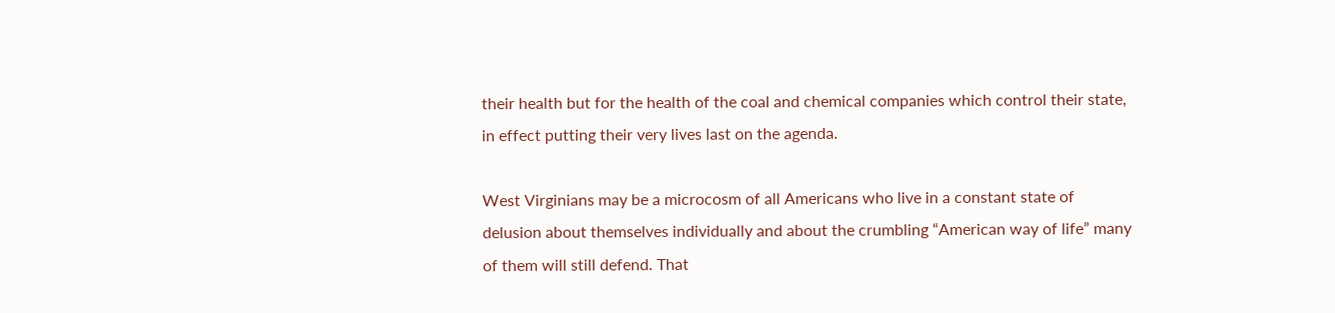their health but for the health of the coal and chemical companies which control their state, in effect putting their very lives last on the agenda.

West Virginians may be a microcosm of all Americans who live in a constant state of delusion about themselves individually and about the crumbling “American way of life” many of them will still defend. That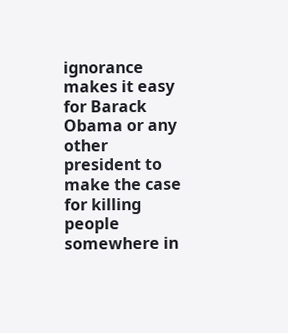ignorance makes it easy for Barack Obama or any other president to make the case for killing people somewhere in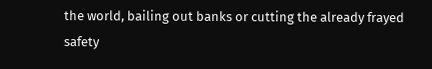the world, bailing out banks or cutting the already frayed safety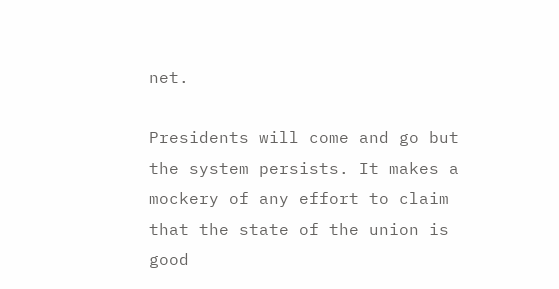net.

Presidents will come and go but the system persists. It makes a mockery of any effort to claim that the state of the union is good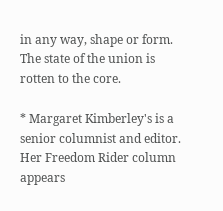in any way, shape or form. The state of the union is rotten to the core.

* Margaret Kimberley's is a senior columnist and editor. Her Freedom Rider column appears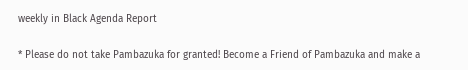weekly in Black Agenda Report

* Please do not take Pambazuka for granted! Become a Friend of Pambazuka and make a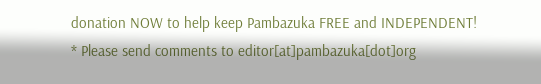donation NOW to help keep Pambazuka FREE and INDEPENDENT!
* Please send comments to editor[at]pambazuka[dot]org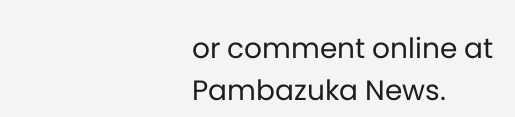or comment online at Pambazuka News.